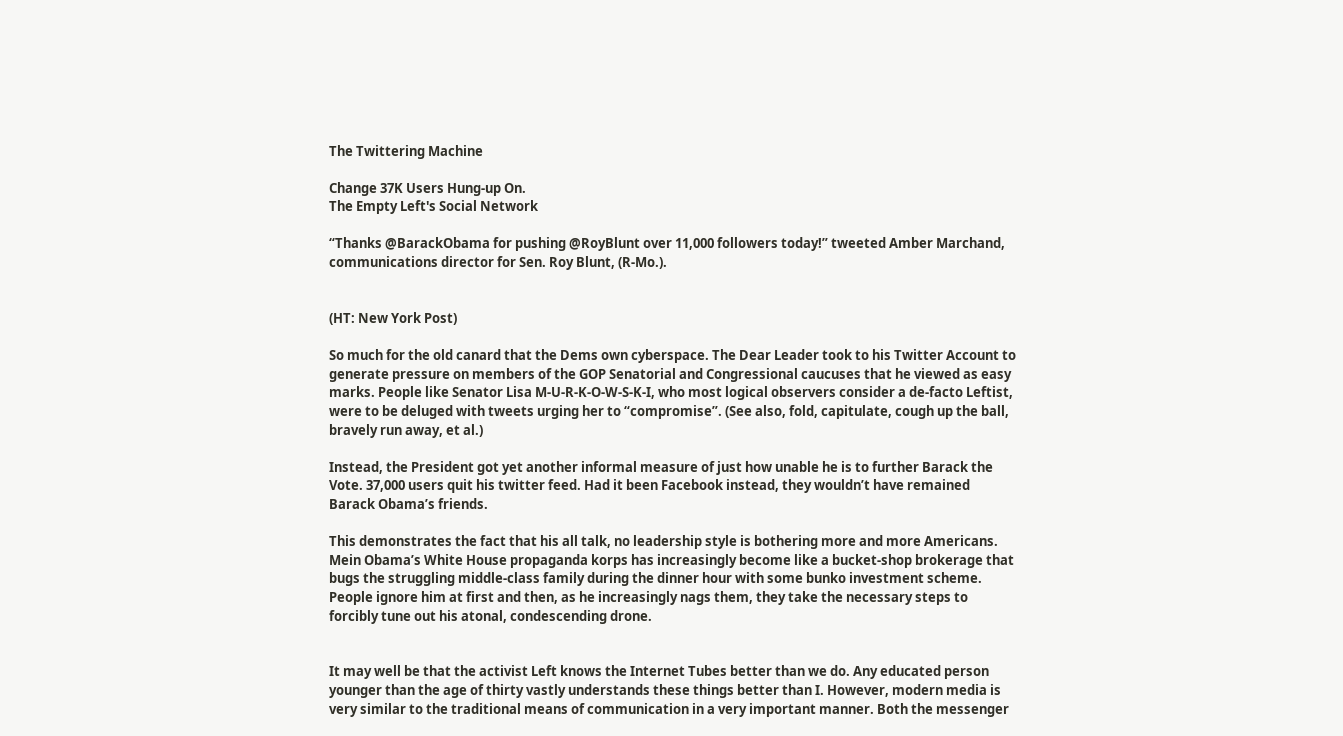The Twittering Machine

Change 37K Users Hung-up On.
The Empty Left's Social Network

“Thanks @BarackObama for pushing @RoyBlunt over 11,000 followers today!” tweeted Amber Marchand, communications director for Sen. Roy Blunt, (R-Mo.).


(HT: New York Post)

So much for the old canard that the Dems own cyberspace. The Dear Leader took to his Twitter Account to generate pressure on members of the GOP Senatorial and Congressional caucuses that he viewed as easy marks. People like Senator Lisa M-U-R-K-O-W-S-K-I, who most logical observers consider a de-facto Leftist, were to be deluged with tweets urging her to “compromise”. (See also, fold, capitulate, cough up the ball, bravely run away, et al.)

Instead, the President got yet another informal measure of just how unable he is to further Barack the Vote. 37,000 users quit his twitter feed. Had it been Facebook instead, they wouldn’t have remained Barack Obama’s friends.

This demonstrates the fact that his all talk, no leadership style is bothering more and more Americans. Mein Obama’s White House propaganda korps has increasingly become like a bucket-shop brokerage that bugs the struggling middle-class family during the dinner hour with some bunko investment scheme. People ignore him at first and then, as he increasingly nags them, they take the necessary steps to forcibly tune out his atonal, condescending drone.


It may well be that the activist Left knows the Internet Tubes better than we do. Any educated person younger than the age of thirty vastly understands these things better than I. However, modern media is very similar to the traditional means of communication in a very important manner. Both the messenger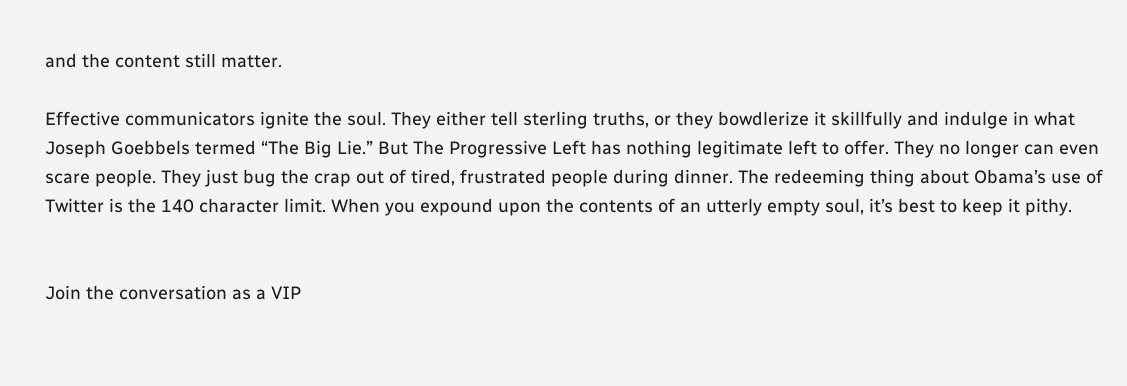and the content still matter.

Effective communicators ignite the soul. They either tell sterling truths, or they bowdlerize it skillfully and indulge in what Joseph Goebbels termed “The Big Lie.” But The Progressive Left has nothing legitimate left to offer. They no longer can even scare people. They just bug the crap out of tired, frustrated people during dinner. The redeeming thing about Obama’s use of Twitter is the 140 character limit. When you expound upon the contents of an utterly empty soul, it’s best to keep it pithy.


Join the conversation as a VIP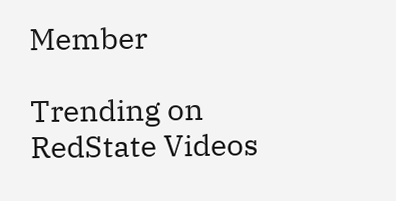Member

Trending on RedState Videos